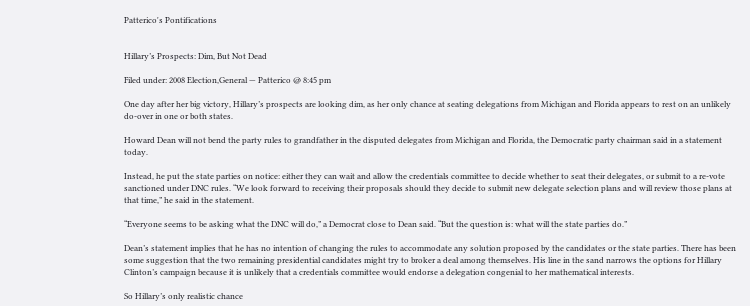Patterico's Pontifications


Hillary’s Prospects: Dim, But Not Dead

Filed under: 2008 Election,General — Patterico @ 8:45 pm

One day after her big victory, Hillary’s prospects are looking dim, as her only chance at seating delegations from Michigan and Florida appears to rest on an unlikely do-over in one or both states.

Howard Dean will not bend the party rules to grandfather in the disputed delegates from Michigan and Florida, the Democratic party chairman said in a statement today.

Instead, he put the state parties on notice: either they can wait and allow the credentials committee to decide whether to seat their delegates, or submit to a re-vote sanctioned under DNC rules. “We look forward to receiving their proposals should they decide to submit new delegate selection plans and will review those plans at that time,” he said in the statement.

“Everyone seems to be asking what the DNC will do,” a Democrat close to Dean said. “But the question is: what will the state parties do.”

Dean’s statement implies that he has no intention of changing the rules to accommodate any solution proposed by the candidates or the state parties. There has been some suggestion that the two remaining presidential candidates might try to broker a deal among themselves. His line in the sand narrows the options for Hillary Clinton’s campaign because it is unlikely that a credentials committee would endorse a delegation congenial to her mathematical interests.

So Hillary’s only realistic chance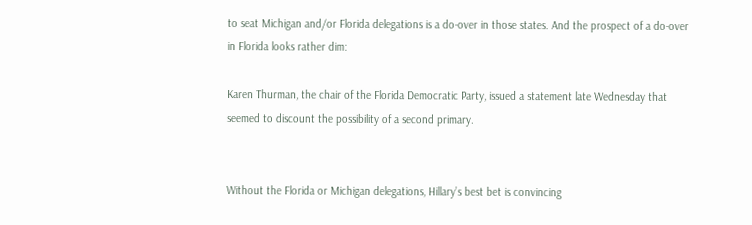to seat Michigan and/or Florida delegations is a do-over in those states. And the prospect of a do-over in Florida looks rather dim:

Karen Thurman, the chair of the Florida Democratic Party, issued a statement late Wednesday that seemed to discount the possibility of a second primary.


Without the Florida or Michigan delegations, Hillary’s best bet is convincing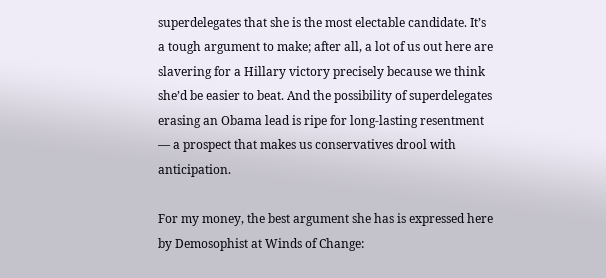superdelegates that she is the most electable candidate. It’s a tough argument to make; after all, a lot of us out here are slavering for a Hillary victory precisely because we think she’d be easier to beat. And the possibility of superdelegates erasing an Obama lead is ripe for long-lasting resentment — a prospect that makes us conservatives drool with anticipation.

For my money, the best argument she has is expressed here by Demosophist at Winds of Change: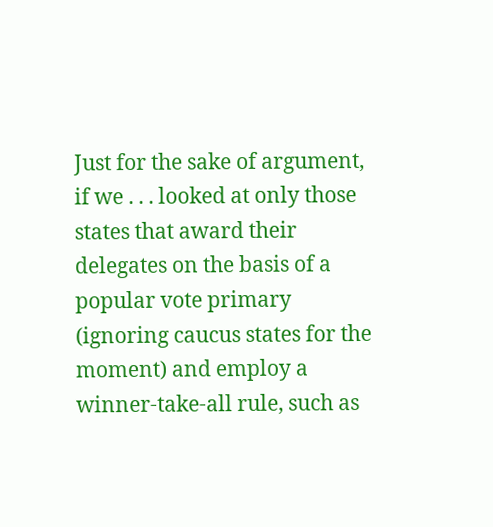Just for the sake of argument, if we . . . looked at only those states that award their delegates on the basis of a popular vote primary (ignoring caucus states for the moment) and employ a winner-take-all rule, such as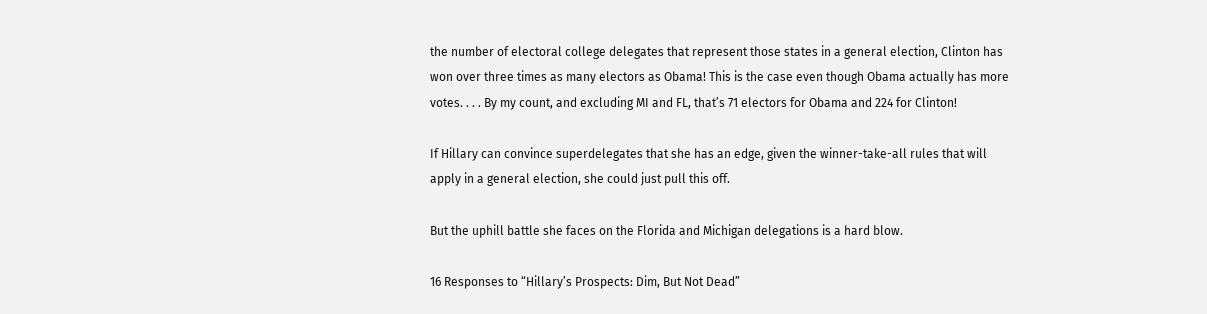the number of electoral college delegates that represent those states in a general election, Clinton has won over three times as many electors as Obama! This is the case even though Obama actually has more votes. . . . By my count, and excluding MI and FL, that’s 71 electors for Obama and 224 for Clinton!

If Hillary can convince superdelegates that she has an edge, given the winner-take-all rules that will apply in a general election, she could just pull this off.

But the uphill battle she faces on the Florida and Michigan delegations is a hard blow.

16 Responses to “Hillary’s Prospects: Dim, But Not Dead”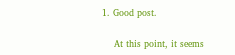1. Good post.

    At this point, it seems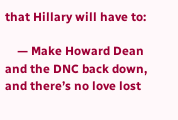that Hillary will have to:

    — Make Howard Dean and the DNC back down, and there’s no love lost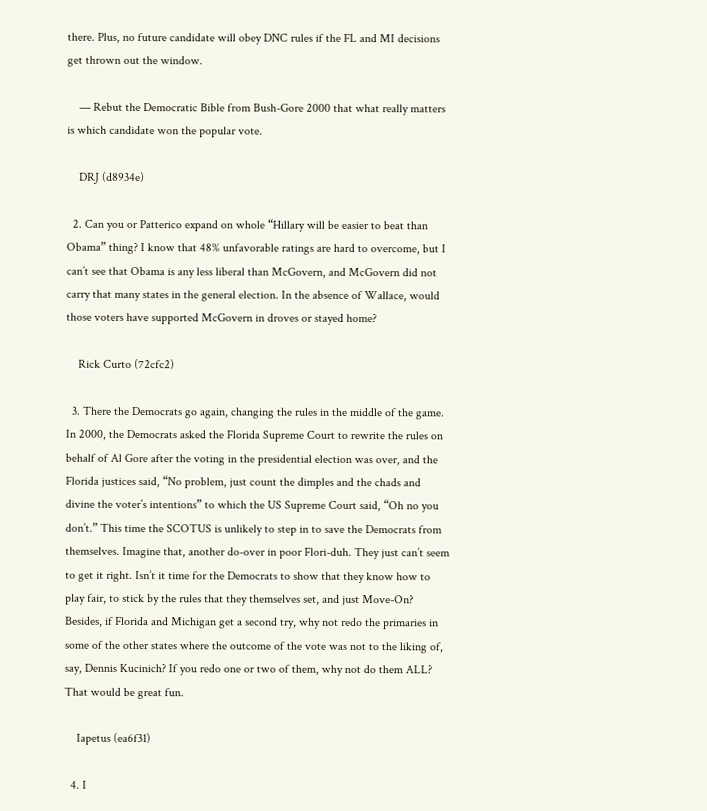there. Plus, no future candidate will obey DNC rules if the FL and MI decisions get thrown out the window.

    — Rebut the Democratic Bible from Bush-Gore 2000 that what really matters is which candidate won the popular vote.

    DRJ (d8934e)

  2. Can you or Patterico expand on whole “Hillary will be easier to beat than Obama” thing? I know that 48% unfavorable ratings are hard to overcome, but I can’t see that Obama is any less liberal than McGovern, and McGovern did not carry that many states in the general election. In the absence of Wallace, would those voters have supported McGovern in droves or stayed home?

    Rick Curto (72cfc2)

  3. There the Democrats go again, changing the rules in the middle of the game. In 2000, the Democrats asked the Florida Supreme Court to rewrite the rules on behalf of Al Gore after the voting in the presidential election was over, and the Florida justices said, “No problem, just count the dimples and the chads and divine the voter’s intentions” to which the US Supreme Court said, “Oh no you don’t.” This time the SCOTUS is unlikely to step in to save the Democrats from themselves. Imagine that, another do-over in poor Flori-duh. They just can’t seem to get it right. Isn’t it time for the Democrats to show that they know how to play fair, to stick by the rules that they themselves set, and just Move-On? Besides, if Florida and Michigan get a second try, why not redo the primaries in some of the other states where the outcome of the vote was not to the liking of, say, Dennis Kucinich? If you redo one or two of them, why not do them ALL? That would be great fun.

    Iapetus (ea6f31)

  4. I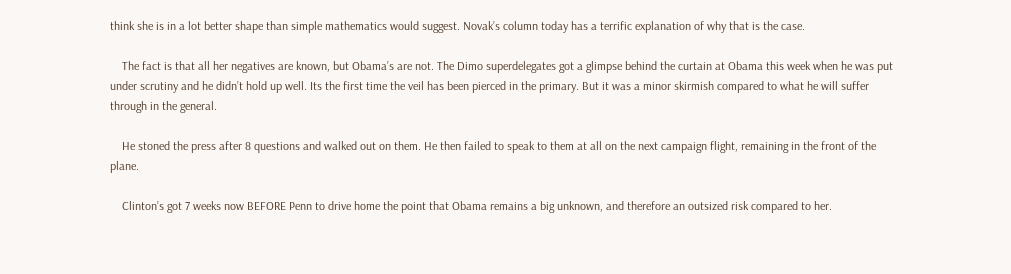think she is in a lot better shape than simple mathematics would suggest. Novak’s column today has a terrific explanation of why that is the case.

    The fact is that all her negatives are known, but Obama’s are not. The Dimo superdelegates got a glimpse behind the curtain at Obama this week when he was put under scrutiny and he didn’t hold up well. Its the first time the veil has been pierced in the primary. But it was a minor skirmish compared to what he will suffer through in the general.

    He stoned the press after 8 questions and walked out on them. He then failed to speak to them at all on the next campaign flight, remaining in the front of the plane.

    Clinton’s got 7 weeks now BEFORE Penn to drive home the point that Obama remains a big unknown, and therefore an outsized risk compared to her.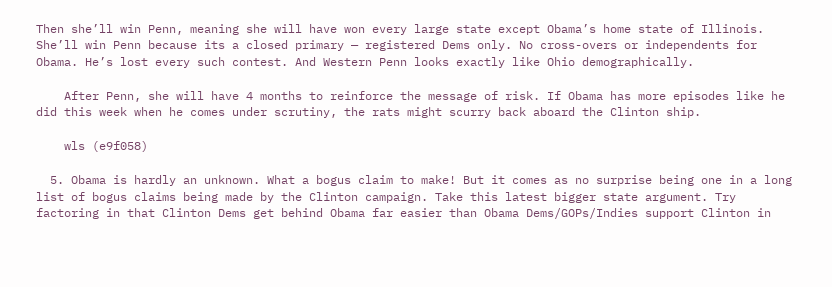Then she’ll win Penn, meaning she will have won every large state except Obama’s home state of Illinois. She’ll win Penn because its a closed primary — registered Dems only. No cross-overs or independents for Obama. He’s lost every such contest. And Western Penn looks exactly like Ohio demographically.

    After Penn, she will have 4 months to reinforce the message of risk. If Obama has more episodes like he did this week when he comes under scrutiny, the rats might scurry back aboard the Clinton ship.

    wls (e9f058)

  5. Obama is hardly an unknown. What a bogus claim to make! But it comes as no surprise being one in a long list of bogus claims being made by the Clinton campaign. Take this latest bigger state argument. Try factoring in that Clinton Dems get behind Obama far easier than Obama Dems/GOPs/Indies support Clinton in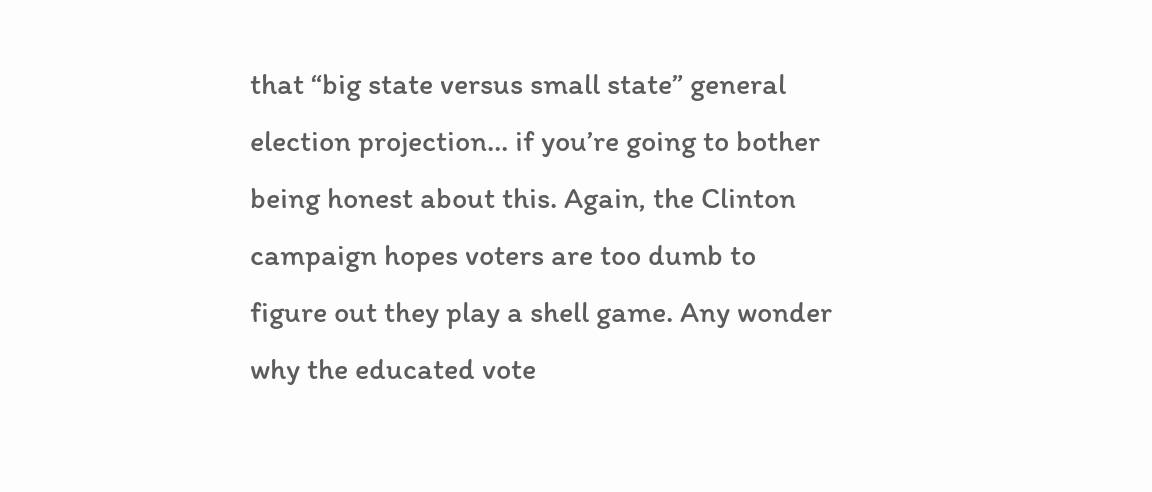that “big state versus small state” general election projection… if you’re going to bother being honest about this. Again, the Clinton campaign hopes voters are too dumb to figure out they play a shell game. Any wonder why the educated vote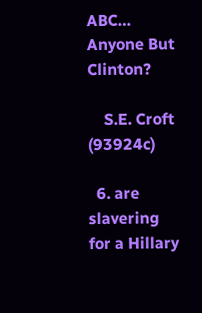ABC… Anyone But Clinton?

    S.E. Croft (93924c)

  6. are slavering for a Hillary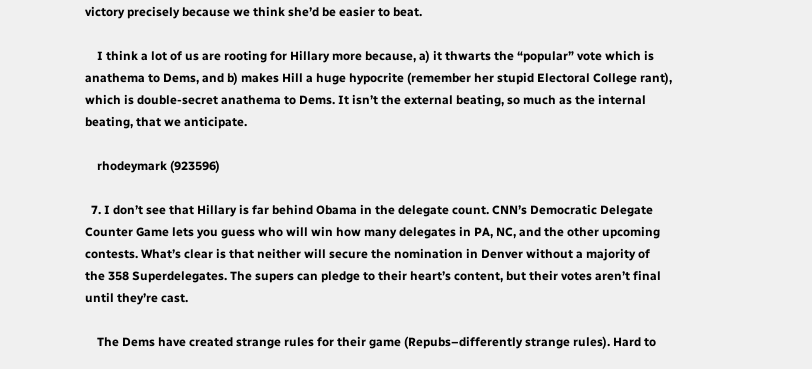victory precisely because we think she’d be easier to beat.

    I think a lot of us are rooting for Hillary more because, a) it thwarts the “popular” vote which is anathema to Dems, and b) makes Hill a huge hypocrite (remember her stupid Electoral College rant), which is double-secret anathema to Dems. It isn’t the external beating, so much as the internal beating, that we anticipate.

    rhodeymark (923596)

  7. I don’t see that Hillary is far behind Obama in the delegate count. CNN’s Democratic Delegate Counter Game lets you guess who will win how many delegates in PA, NC, and the other upcoming contests. What’s clear is that neither will secure the nomination in Denver without a majority of the 358 Superdelegates. The supers can pledge to their heart’s content, but their votes aren’t final until they’re cast.

    The Dems have created strange rules for their game (Repubs–differently strange rules). Hard to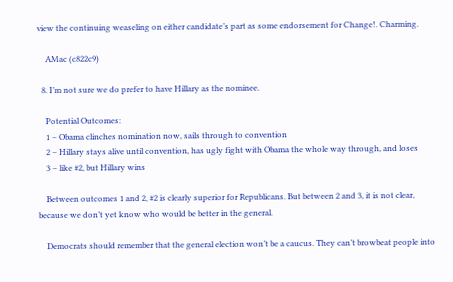view the continuing weaseling on either candidate’s part as some endorsement for Change!. Charming.

    AMac (c822c9)

  8. I’m not sure we do prefer to have Hillary as the nominee.

    Potential Outcomes:
    1 – Obama clinches nomination now, sails through to convention
    2 – Hillary stays alive until convention, has ugly fight with Obama the whole way through, and loses
    3 – like #2, but Hillary wins

    Between outcomes 1 and 2, #2 is clearly superior for Republicans. But between 2 and 3, it is not clear, because we don’t yet know who would be better in the general.

    Democrats should remember that the general election won’t be a caucus. They can’t browbeat people into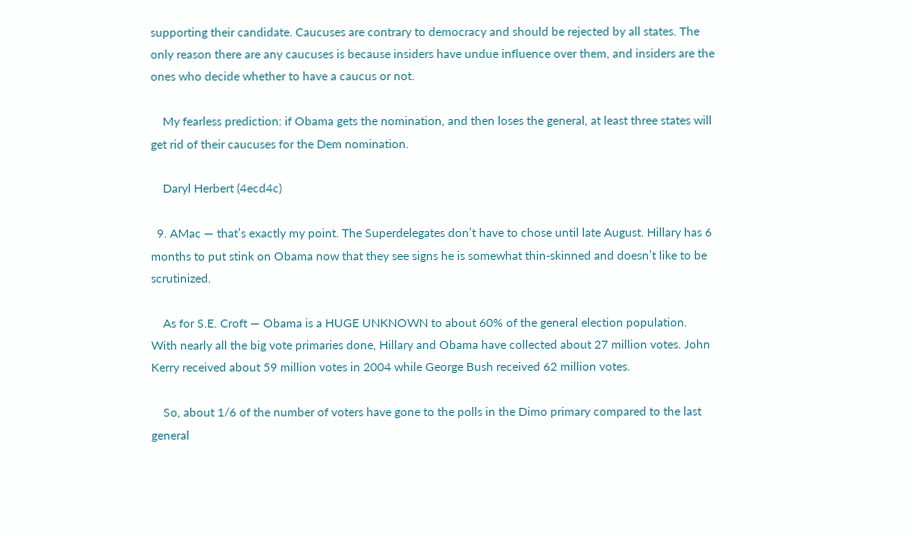supporting their candidate. Caucuses are contrary to democracy and should be rejected by all states. The only reason there are any caucuses is because insiders have undue influence over them, and insiders are the ones who decide whether to have a caucus or not.

    My fearless prediction: if Obama gets the nomination, and then loses the general, at least three states will get rid of their caucuses for the Dem nomination.

    Daryl Herbert (4ecd4c)

  9. AMac — that’s exactly my point. The Superdelegates don’t have to chose until late August. Hillary has 6 months to put stink on Obama now that they see signs he is somewhat thin-skinned and doesn’t like to be scrutinized.

    As for S.E. Croft — Obama is a HUGE UNKNOWN to about 60% of the general election population. With nearly all the big vote primaries done, Hillary and Obama have collected about 27 million votes. John Kerry received about 59 million votes in 2004 while George Bush received 62 million votes.

    So, about 1/6 of the number of voters have gone to the polls in the Dimo primary compared to the last general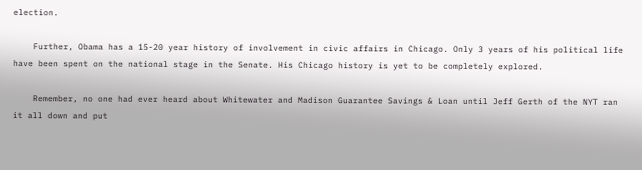election.

    Further, Obama has a 15-20 year history of involvement in civic affairs in Chicago. Only 3 years of his political life have been spent on the national stage in the Senate. His Chicago history is yet to be completely explored.

    Remember, no one had ever heard about Whitewater and Madison Guarantee Savings & Loan until Jeff Gerth of the NYT ran it all down and put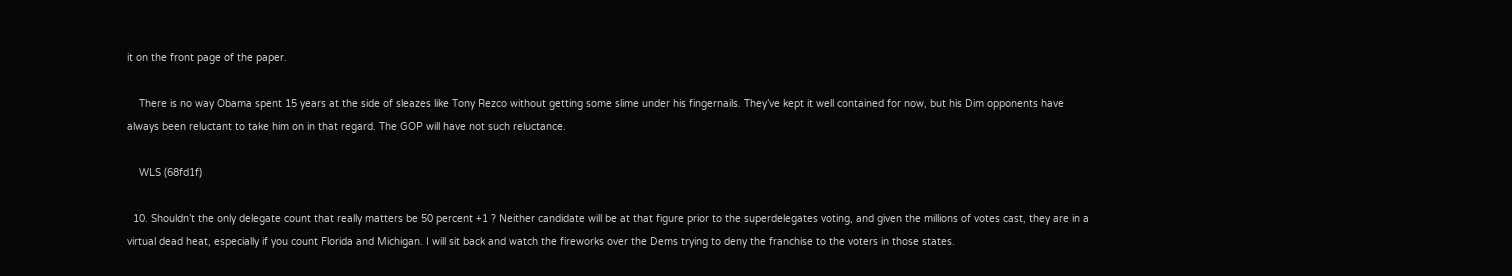it on the front page of the paper.

    There is no way Obama spent 15 years at the side of sleazes like Tony Rezco without getting some slime under his fingernails. They’ve kept it well contained for now, but his Dim opponents have always been reluctant to take him on in that regard. The GOP will have not such reluctance.

    WLS (68fd1f)

  10. Shouldn’t the only delegate count that really matters be 50 percent +1 ? Neither candidate will be at that figure prior to the superdelegates voting, and given the millions of votes cast, they are in a virtual dead heat, especially if you count Florida and Michigan. I will sit back and watch the fireworks over the Dems trying to deny the franchise to the voters in those states.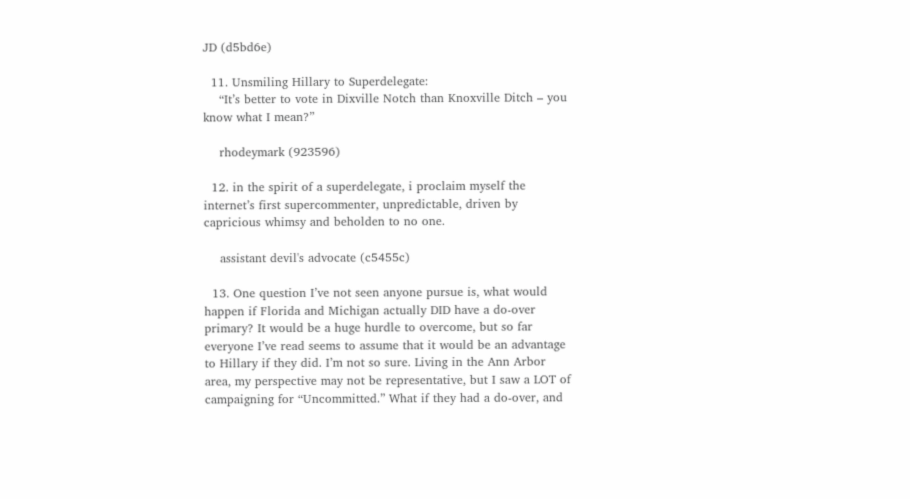JD (d5bd6e)

  11. Unsmiling Hillary to Superdelegate:
    “It’s better to vote in Dixville Notch than Knoxville Ditch – you know what I mean?”

    rhodeymark (923596)

  12. in the spirit of a superdelegate, i proclaim myself the internet’s first supercommenter, unpredictable, driven by capricious whimsy and beholden to no one.

    assistant devil's advocate (c5455c)

  13. One question I’ve not seen anyone pursue is, what would happen if Florida and Michigan actually DID have a do-over primary? It would be a huge hurdle to overcome, but so far everyone I’ve read seems to assume that it would be an advantage to Hillary if they did. I’m not so sure. Living in the Ann Arbor area, my perspective may not be representative, but I saw a LOT of campaigning for “Uncommitted.” What if they had a do-over, and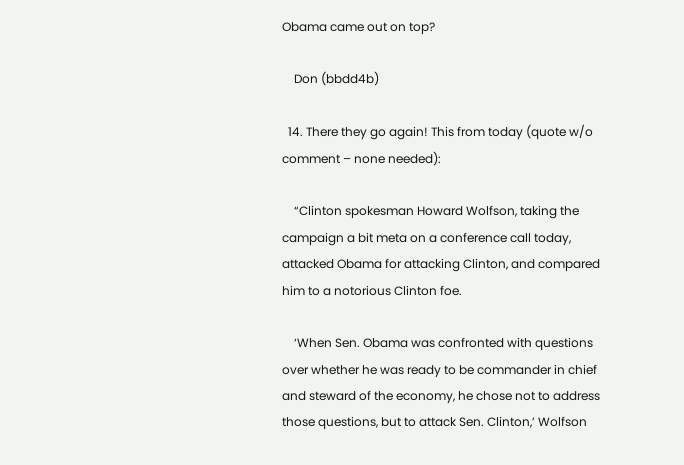Obama came out on top?

    Don (bbdd4b)

  14. There they go again! This from today (quote w/o comment – none needed):

    “Clinton spokesman Howard Wolfson, taking the campaign a bit meta on a conference call today, attacked Obama for attacking Clinton, and compared him to a notorious Clinton foe.

    ‘When Sen. Obama was confronted with questions over whether he was ready to be commander in chief and steward of the economy, he chose not to address those questions, but to attack Sen. Clinton,’ Wolfson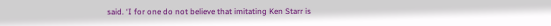said. ‘I for one do not believe that imitating Ken Starr is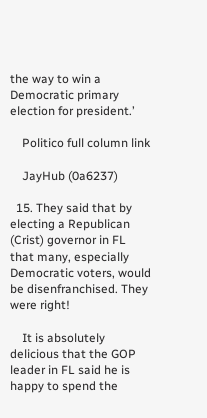the way to win a Democratic primary election for president.’

    Politico full column link

    JayHub (0a6237)

  15. They said that by electing a Republican (Crist) governor in FL that many, especially Democratic voters, would be disenfranchised. They were right!

    It is absolutely delicious that the GOP leader in FL said he is happy to spend the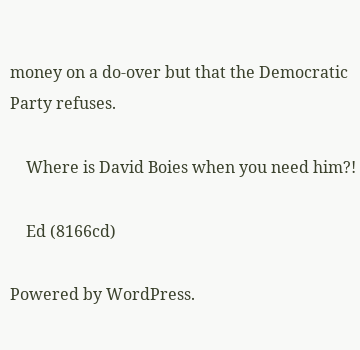money on a do-over but that the Democratic Party refuses.

    Where is David Boies when you need him?!

    Ed (8166cd)

Powered by WordPress.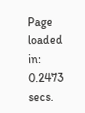Page loaded in: 0.2473 secs.